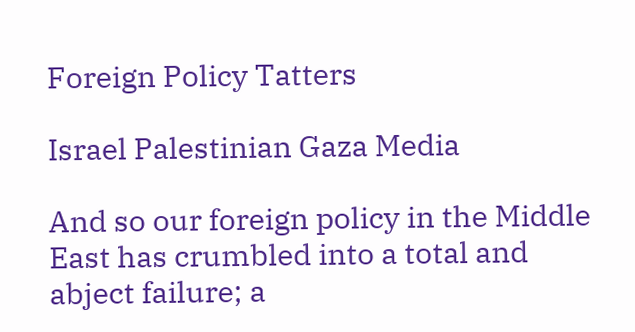Foreign Policy Tatters

Israel Palestinian Gaza Media

And so our foreign policy in the Middle East has crumbled into a total and abject failure; a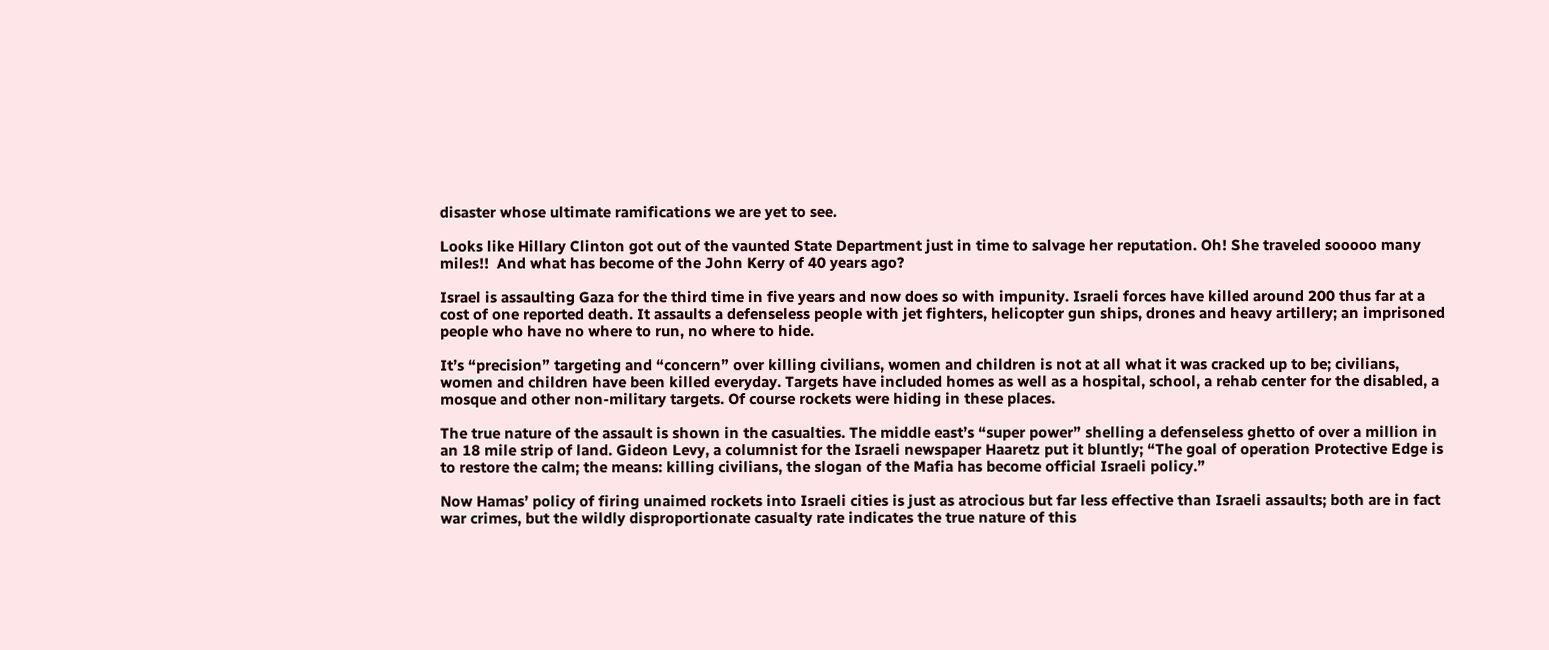disaster whose ultimate ramifications we are yet to see.

Looks like Hillary Clinton got out of the vaunted State Department just in time to salvage her reputation. Oh! She traveled sooooo many miles!!  And what has become of the John Kerry of 40 years ago?

Israel is assaulting Gaza for the third time in five years and now does so with impunity. Israeli forces have killed around 200 thus far at a cost of one reported death. It assaults a defenseless people with jet fighters, helicopter gun ships, drones and heavy artillery; an imprisoned people who have no where to run, no where to hide.

It’s “precision” targeting and “concern” over killing civilians, women and children is not at all what it was cracked up to be; civilians, women and children have been killed everyday. Targets have included homes as well as a hospital, school, a rehab center for the disabled, a mosque and other non-military targets. Of course rockets were hiding in these places.

The true nature of the assault is shown in the casualties. The middle east’s “super power” shelling a defenseless ghetto of over a million in an 18 mile strip of land. Gideon Levy, a columnist for the Israeli newspaper Haaretz put it bluntly; “The goal of operation Protective Edge is to restore the calm; the means: killing civilians, the slogan of the Mafia has become official Israeli policy.”

Now Hamas’ policy of firing unaimed rockets into Israeli cities is just as atrocious but far less effective than Israeli assaults; both are in fact war crimes, but the wildly disproportionate casualty rate indicates the true nature of this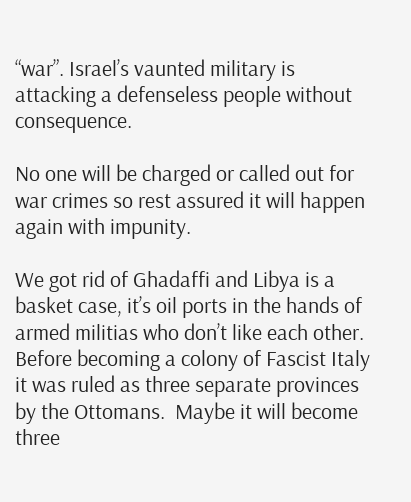“war”. Israel’s vaunted military is attacking a defenseless people without consequence.

No one will be charged or called out for war crimes so rest assured it will happen again with impunity.

We got rid of Ghadaffi and Libya is a basket case, it’s oil ports in the hands of armed militias who don’t like each other. Before becoming a colony of Fascist Italy it was ruled as three separate provinces by the Ottomans.  Maybe it will become three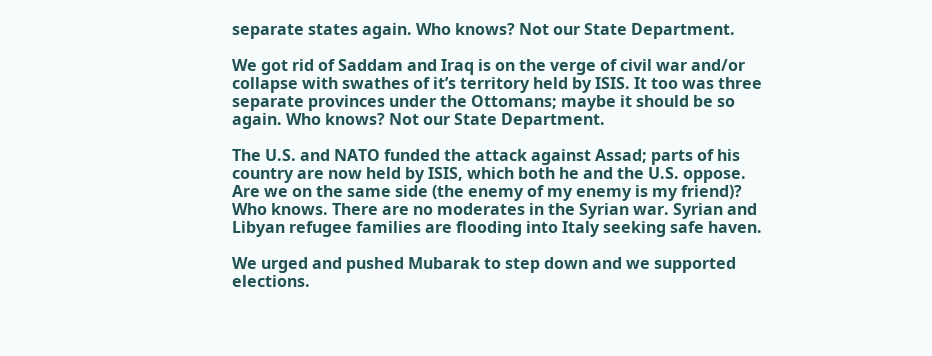separate states again. Who knows? Not our State Department.

We got rid of Saddam and Iraq is on the verge of civil war and/or collapse with swathes of it’s territory held by ISIS. It too was three separate provinces under the Ottomans; maybe it should be so again. Who knows? Not our State Department.

The U.S. and NATO funded the attack against Assad; parts of his country are now held by ISIS, which both he and the U.S. oppose. Are we on the same side (the enemy of my enemy is my friend)? Who knows. There are no moderates in the Syrian war. Syrian and Libyan refugee families are flooding into Italy seeking safe haven.

We urged and pushed Mubarak to step down and we supported elections.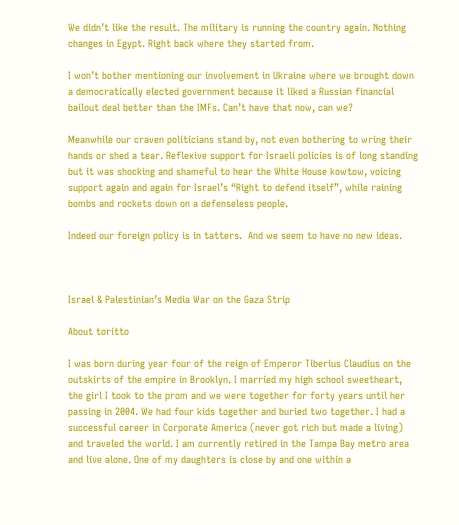We didn’t like the result. The military is running the country again. Nothing changes in Egypt. Right back where they started from.

I won’t bother mentioning our involvement in Ukraine where we brought down a democratically elected government because it liked a Russian financial bailout deal better than the IMFs. Can’t have that now, can we?

Meanwhile our craven politicians stand by, not even bothering to wring their hands or shed a tear. Reflexive support for Israeli policies is of long standing but it was shocking and shameful to hear the White House kowtow, voicing support again and again for Israel’s “Right to defend itself”, while raining bombs and rockets down on a defenseless people.

Indeed our foreign policy is in tatters.  And we seem to have no new ideas.



Israel & Palestinian’s Media War on the Gaza Strip

About toritto

I was born during year four of the reign of Emperor Tiberius Claudius on the outskirts of the empire in Brooklyn. I married my high school sweetheart, the girl I took to the prom and we were together for forty years until her passing in 2004. We had four kids together and buried two together. I had a successful career in Corporate America (never got rich but made a living) and traveled the world. I am currently retired in the Tampa Bay metro area and live alone. One of my daughters is close by and one within a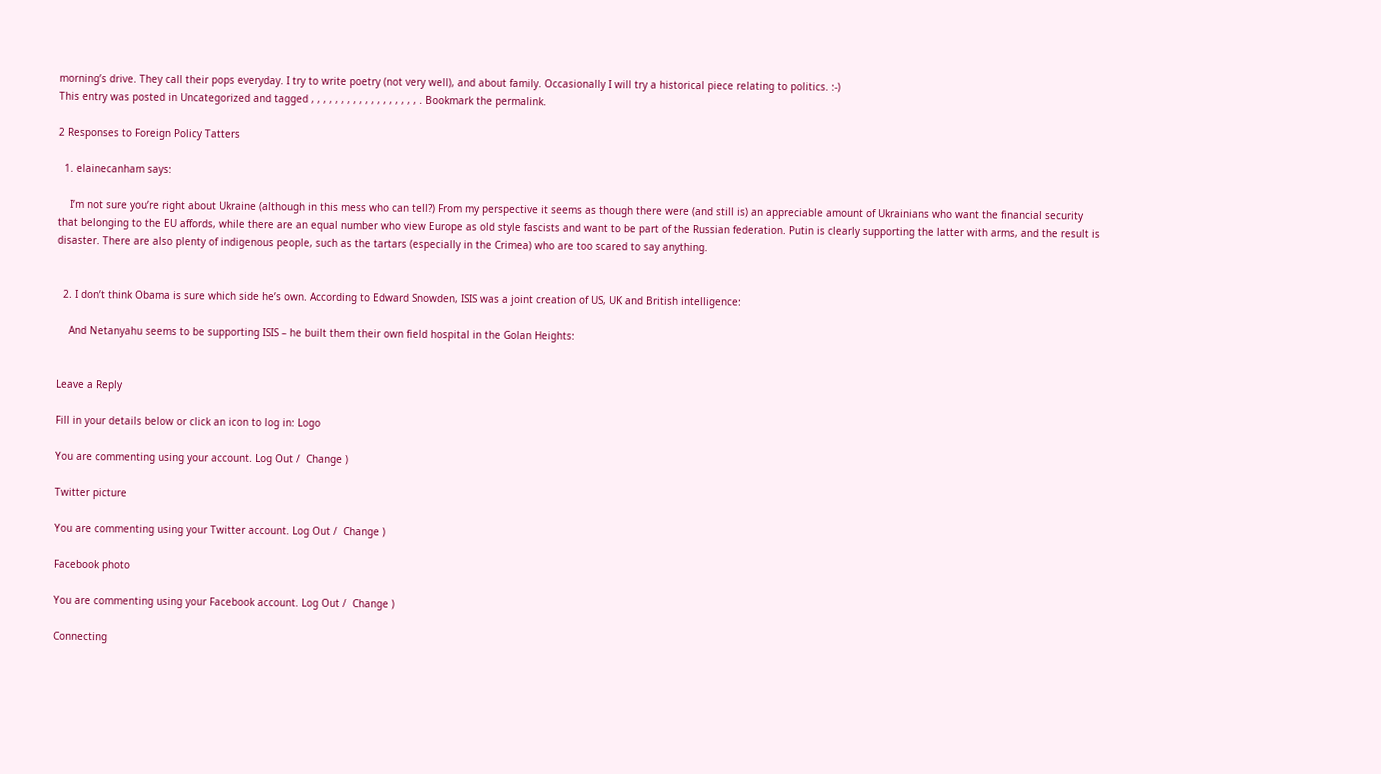morning’s drive. They call their pops everyday. I try to write poetry (not very well), and about family. Occasionally I will try a historical piece relating to politics. :-)
This entry was posted in Uncategorized and tagged , , , , , , , , , , , , , , , , , , . Bookmark the permalink.

2 Responses to Foreign Policy Tatters

  1. elainecanham says:

    I’m not sure you’re right about Ukraine (although in this mess who can tell?) From my perspective it seems as though there were (and still is) an appreciable amount of Ukrainians who want the financial security that belonging to the EU affords, while there are an equal number who view Europe as old style fascists and want to be part of the Russian federation. Putin is clearly supporting the latter with arms, and the result is disaster. There are also plenty of indigenous people, such as the tartars (especially in the Crimea) who are too scared to say anything.


  2. I don’t think Obama is sure which side he’s own. According to Edward Snowden, ISIS was a joint creation of US, UK and British intelligence:

    And Netanyahu seems to be supporting ISIS – he built them their own field hospital in the Golan Heights:


Leave a Reply

Fill in your details below or click an icon to log in: Logo

You are commenting using your account. Log Out /  Change )

Twitter picture

You are commenting using your Twitter account. Log Out /  Change )

Facebook photo

You are commenting using your Facebook account. Log Out /  Change )

Connecting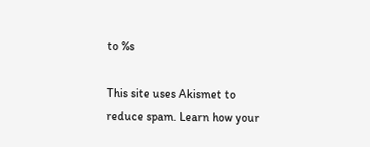to %s

This site uses Akismet to reduce spam. Learn how your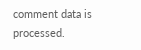comment data is processed.